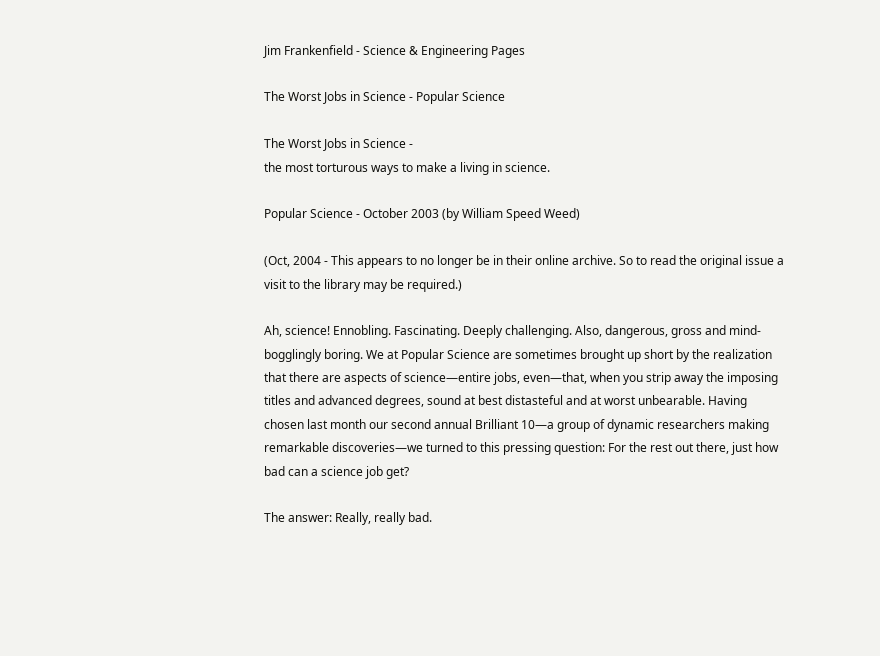Jim Frankenfield - Science & Engineering Pages

The Worst Jobs in Science - Popular Science

The Worst Jobs in Science -
the most torturous ways to make a living in science.

Popular Science - October 2003 (by William Speed Weed)

(Oct, 2004 - This appears to no longer be in their online archive. So to read the original issue a visit to the library may be required.)

Ah, science! Ennobling. Fascinating. Deeply challenging. Also, dangerous, gross and mind-bogglingly boring. We at Popular Science are sometimes brought up short by the realization that there are aspects of science—entire jobs, even—that, when you strip away the imposing titles and advanced degrees, sound at best distasteful and at worst unbearable. Having chosen last month our second annual Brilliant 10—a group of dynamic researchers making remarkable discoveries—we turned to this pressing question: For the rest out there, just how bad can a science job get?

The answer: Really, really bad.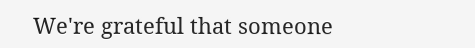We're grateful that someone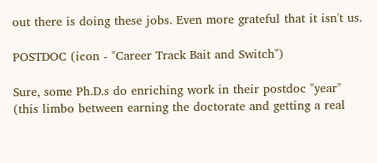out there is doing these jobs. Even more grateful that it isn't us.

POSTDOC (icon - "Career Track Bait and Switch")

Sure, some Ph.D.s do enriching work in their postdoc "year" (this limbo between earning the doctorate and getting a real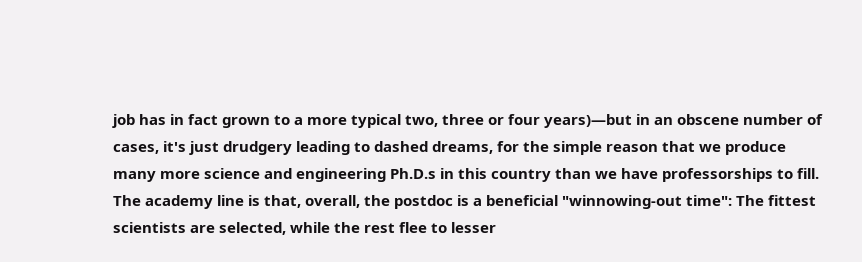job has in fact grown to a more typical two, three or four years)—but in an obscene number of cases, it's just drudgery leading to dashed dreams, for the simple reason that we produce many more science and engineering Ph.D.s in this country than we have professorships to fill. The academy line is that, overall, the postdoc is a beneficial "winnowing-out time": The fittest scientists are selected, while the rest flee to lesser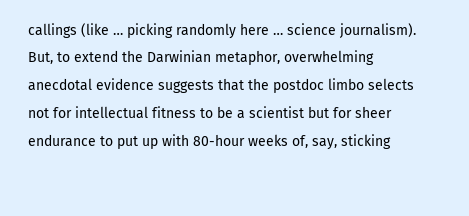callings (like … picking randomly here … science journalism). But, to extend the Darwinian metaphor, overwhelming anecdotal evidence suggests that the postdoc limbo selects not for intellectual fitness to be a scientist but for sheer endurance to put up with 80-hour weeks of, say, sticking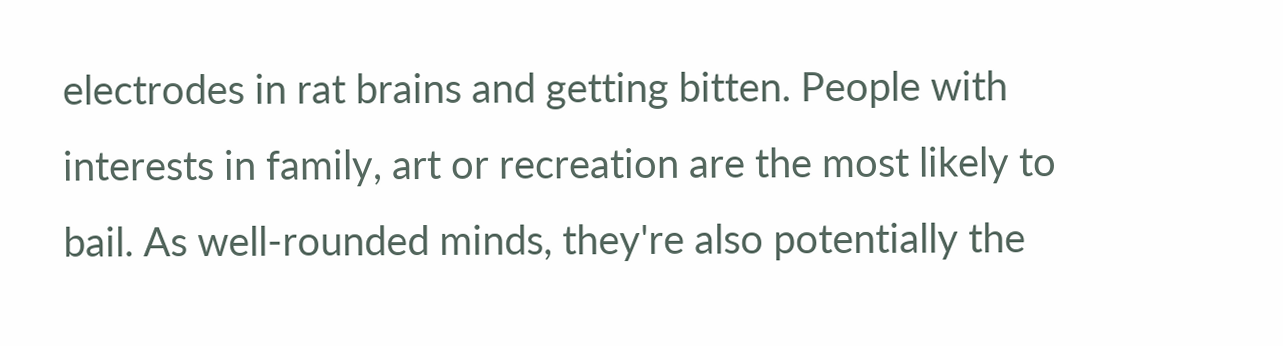electrodes in rat brains and getting bitten. People with interests in family, art or recreation are the most likely to bail. As well-rounded minds, they're also potentially the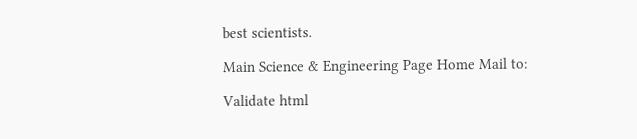best scientists.

Main Science & Engineering Page Home Mail to:

Validate html